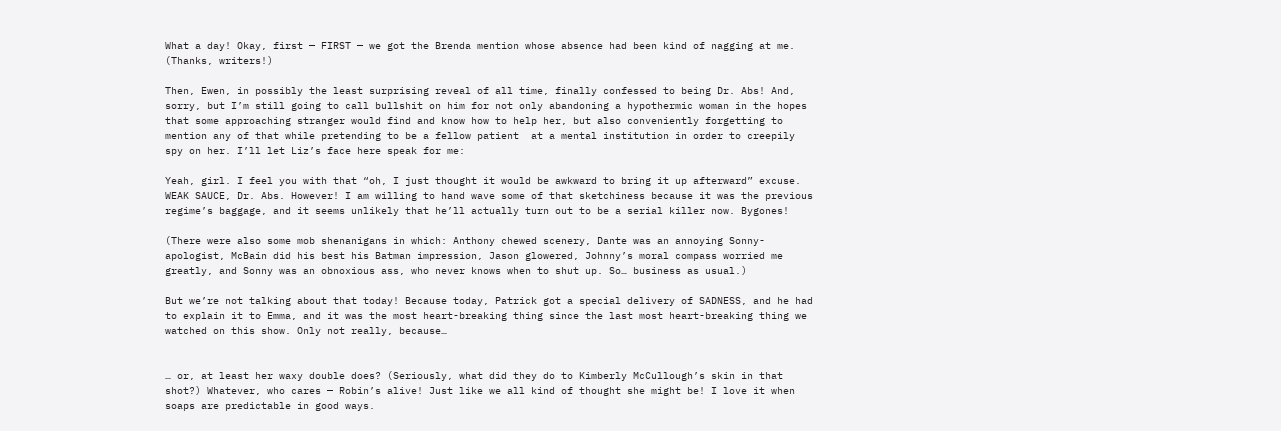What a day! Okay, first — FIRST — we got the Brenda mention whose absence had been kind of nagging at me. (Thanks, writers!)

Then, Ewen, in possibly the least surprising reveal of all time, finally confessed to being Dr. Abs! And, sorry, but I’m still going to call bullshit on him for not only abandoning a hypothermic woman in the hopes that some approaching stranger would find and know how to help her, but also conveniently forgetting to mention any of that while pretending to be a fellow patient  at a mental institution in order to creepily spy on her. I’ll let Liz’s face here speak for me:

Yeah, girl. I feel you with that “oh, I just thought it would be awkward to bring it up afterward” excuse. WEAK SAUCE, Dr. Abs. However! I am willing to hand wave some of that sketchiness because it was the previous regime’s baggage, and it seems unlikely that he’ll actually turn out to be a serial killer now. Bygones!

(There were also some mob shenanigans in which: Anthony chewed scenery, Dante was an annoying Sonny-apologist, McBain did his best his Batman impression, Jason glowered, Johnny’s moral compass worried me greatly, and Sonny was an obnoxious ass, who never knows when to shut up. So… business as usual.)

But we’re not talking about that today! Because today, Patrick got a special delivery of SADNESS, and he had to explain it to Emma, and it was the most heart-breaking thing since the last most heart-breaking thing we watched on this show. Only not really, because…


… or, at least her waxy double does? (Seriously, what did they do to Kimberly McCullough’s skin in that shot?) Whatever, who cares — Robin’s alive! Just like we all kind of thought she might be! I love it when soaps are predictable in good ways.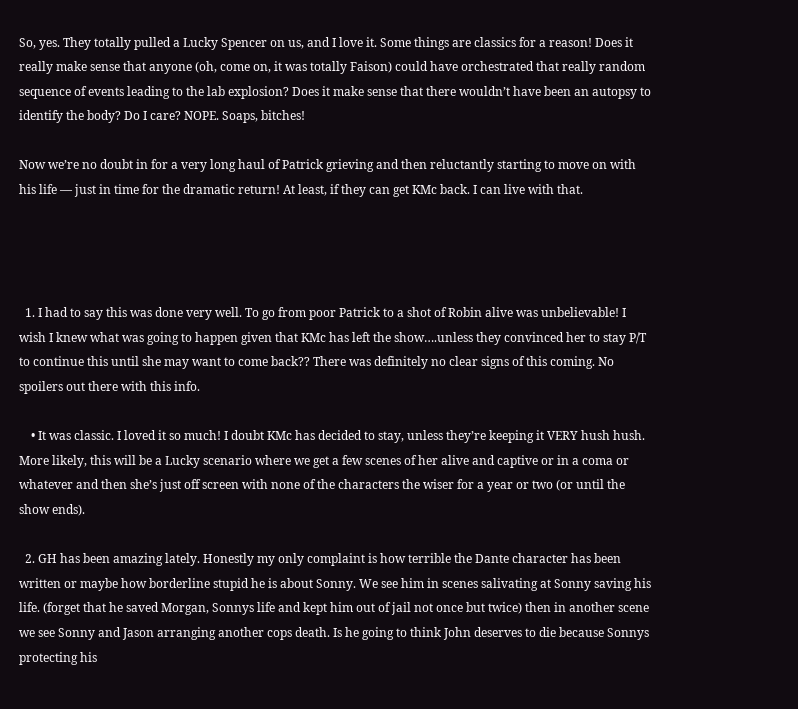So, yes. They totally pulled a Lucky Spencer on us, and I love it. Some things are classics for a reason! Does it really make sense that anyone (oh, come on, it was totally Faison) could have orchestrated that really random sequence of events leading to the lab explosion? Does it make sense that there wouldn’t have been an autopsy to identify the body? Do I care? NOPE. Soaps, bitches!

Now we’re no doubt in for a very long haul of Patrick grieving and then reluctantly starting to move on with his life — just in time for the dramatic return! At least, if they can get KMc back. I can live with that.




  1. I had to say this was done very well. To go from poor Patrick to a shot of Robin alive was unbelievable! I wish I knew what was going to happen given that KMc has left the show….unless they convinced her to stay P/T to continue this until she may want to come back?? There was definitely no clear signs of this coming. No spoilers out there with this info.

    • It was classic. I loved it so much! I doubt KMc has decided to stay, unless they’re keeping it VERY hush hush. More likely, this will be a Lucky scenario where we get a few scenes of her alive and captive or in a coma or whatever and then she’s just off screen with none of the characters the wiser for a year or two (or until the show ends).

  2. GH has been amazing lately. Honestly my only complaint is how terrible the Dante character has been written or maybe how borderline stupid he is about Sonny. We see him in scenes salivating at Sonny saving his life. (forget that he saved Morgan, Sonnys life and kept him out of jail not once but twice) then in another scene we see Sonny and Jason arranging another cops death. Is he going to think John deserves to die because Sonnys protecting his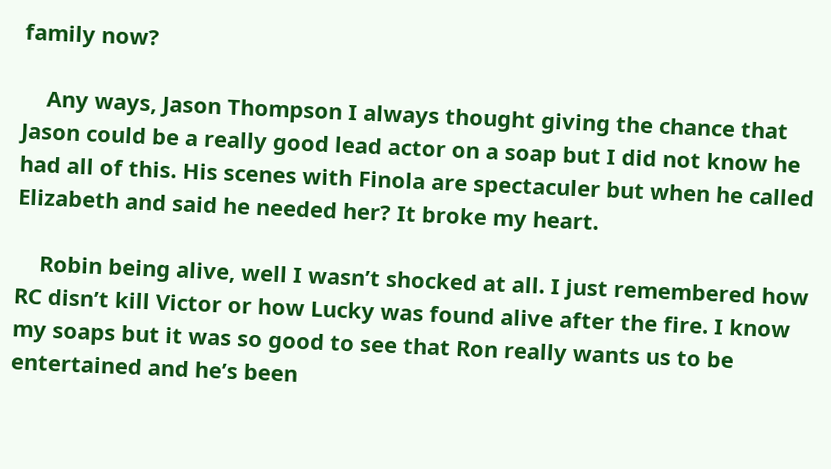family now?

    Any ways, Jason Thompson I always thought giving the chance that Jason could be a really good lead actor on a soap but I did not know he had all of this. His scenes with Finola are spectaculer but when he called Elizabeth and said he needed her? It broke my heart.

    Robin being alive, well I wasn’t shocked at all. I just remembered how RC disn’t kill Victor or how Lucky was found alive after the fire. I know my soaps but it was so good to see that Ron really wants us to be entertained and he’s been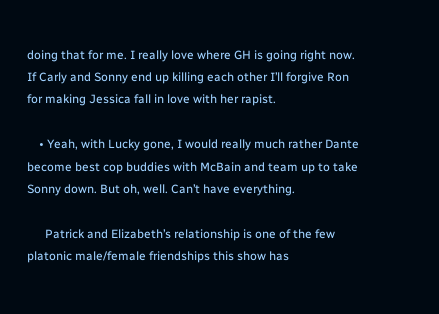doing that for me. I really love where GH is going right now. If Carly and Sonny end up killing each other I’ll forgive Ron for making Jessica fall in love with her rapist.

    • Yeah, with Lucky gone, I would really much rather Dante become best cop buddies with McBain and team up to take Sonny down. But oh, well. Can’t have everything.

      Patrick and Elizabeth’s relationship is one of the few platonic male/female friendships this show has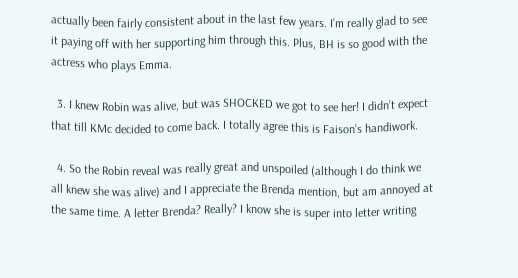actually been fairly consistent about in the last few years. I’m really glad to see it paying off with her supporting him through this. Plus, BH is so good with the actress who plays Emma.

  3. I knew Robin was alive, but was SHOCKED we got to see her! I didn’t expect that till KMc decided to come back. I totally agree this is Faison’s handiwork.

  4. So the Robin reveal was really great and unspoiled (although I do think we all knew she was alive) and I appreciate the Brenda mention, but am annoyed at the same time. A letter Brenda? Really? I know she is super into letter writing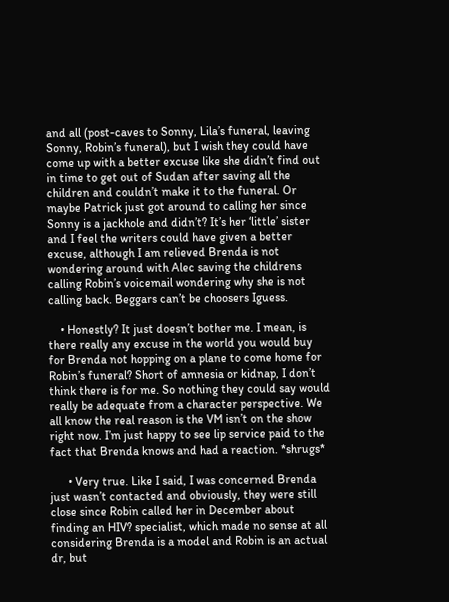and all (post-caves to Sonny, Lila’s funeral, leaving Sonny, Robin’s funeral), but I wish they could have come up with a better excuse like she didn’t find out in time to get out of Sudan after saving all the children and couldn’t make it to the funeral. Or maybe Patrick just got around to calling her since Sonny is a jackhole and didn’t? It’s her ‘little’ sister and I feel the writers could have given a better excuse, although I am relieved Brenda is not wondering around with Alec saving the childrens calling Robin’s voicemail wondering why she is not calling back. Beggars can’t be choosers Iguess.

    • Honestly? It just doesn’t bother me. I mean, is there really any excuse in the world you would buy for Brenda not hopping on a plane to come home for Robin’s funeral? Short of amnesia or kidnap, I don’t think there is for me. So nothing they could say would really be adequate from a character perspective. We all know the real reason is the VM isn’t on the show right now. I’m just happy to see lip service paid to the fact that Brenda knows and had a reaction. *shrugs*

      • Very true. Like I said, I was concerned Brenda just wasn’t contacted and obviously, they were still close since Robin called her in December about finding an HIV? specialist, which made no sense at all considering Brenda is a model and Robin is an actual dr, but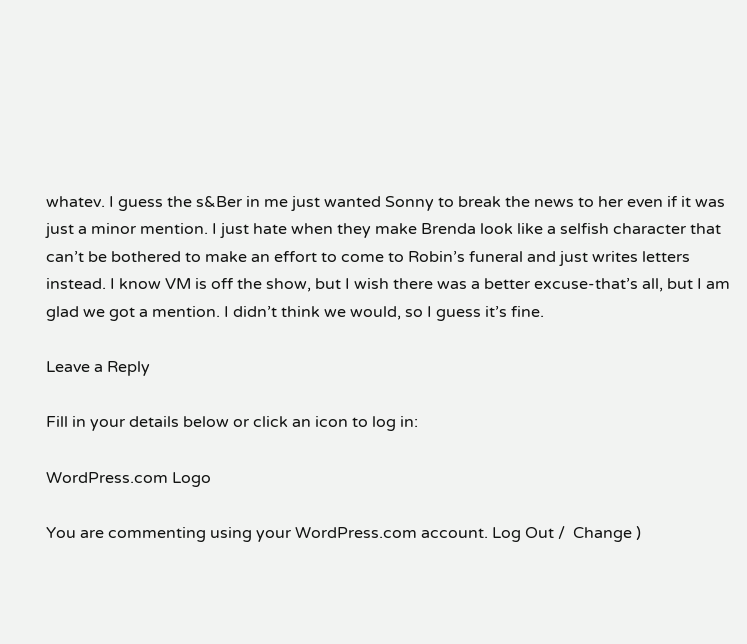whatev. I guess the s&Ber in me just wanted Sonny to break the news to her even if it was just a minor mention. I just hate when they make Brenda look like a selfish character that can’t be bothered to make an effort to come to Robin’s funeral and just writes letters instead. I know VM is off the show, but I wish there was a better excuse-that’s all, but I am glad we got a mention. I didn’t think we would, so I guess it’s fine.

Leave a Reply

Fill in your details below or click an icon to log in:

WordPress.com Logo

You are commenting using your WordPress.com account. Log Out /  Change )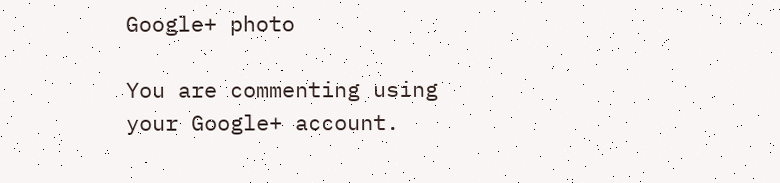Google+ photo

You are commenting using your Google+ account.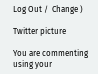Log Out /  Change )

Twitter picture

You are commenting using your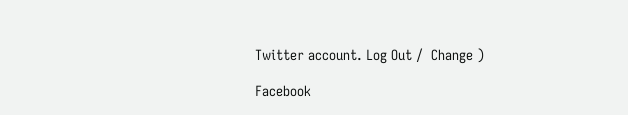Twitter account. Log Out /  Change )

Facebook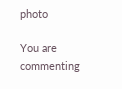photo

You are commenting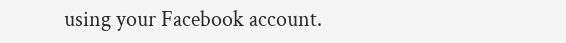using your Facebook account.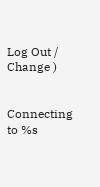Log Out /  Change )


Connecting to %s